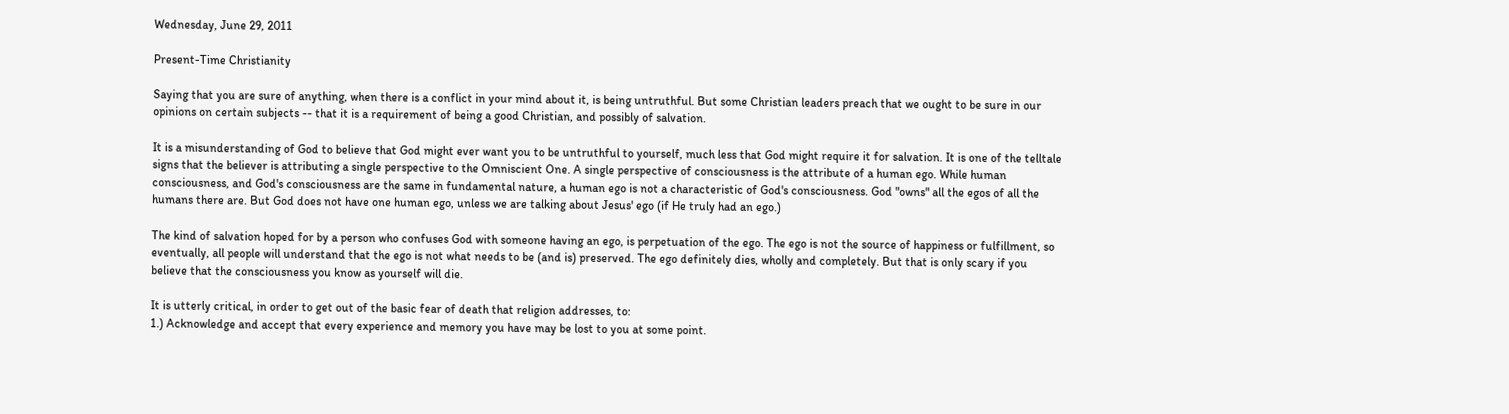Wednesday, June 29, 2011

Present-Time Christianity

Saying that you are sure of anything, when there is a conflict in your mind about it, is being untruthful. But some Christian leaders preach that we ought to be sure in our opinions on certain subjects -- that it is a requirement of being a good Christian, and possibly of salvation.

It is a misunderstanding of God to believe that God might ever want you to be untruthful to yourself, much less that God might require it for salvation. It is one of the telltale signs that the believer is attributing a single perspective to the Omniscient One. A single perspective of consciousness is the attribute of a human ego. While human consciousness, and God's consciousness are the same in fundamental nature, a human ego is not a characteristic of God's consciousness. God "owns" all the egos of all the humans there are. But God does not have one human ego, unless we are talking about Jesus' ego (if He truly had an ego.)

The kind of salvation hoped for by a person who confuses God with someone having an ego, is perpetuation of the ego. The ego is not the source of happiness or fulfillment, so eventually, all people will understand that the ego is not what needs to be (and is) preserved. The ego definitely dies, wholly and completely. But that is only scary if you believe that the consciousness you know as yourself will die.

It is utterly critical, in order to get out of the basic fear of death that religion addresses, to:
1.) Acknowledge and accept that every experience and memory you have may be lost to you at some point.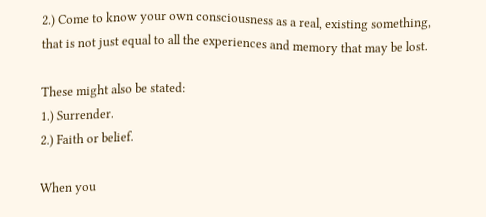2.) Come to know your own consciousness as a real, existing something, that is not just equal to all the experiences and memory that may be lost.

These might also be stated:
1.) Surrender.
2.) Faith or belief.

When you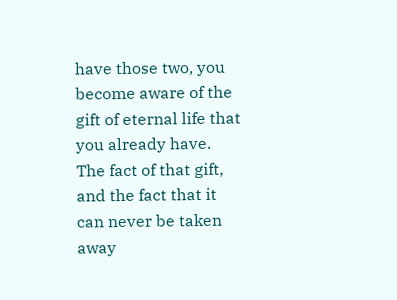have those two, you become aware of the gift of eternal life that you already have. The fact of that gift, and the fact that it can never be taken away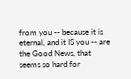from you -- because it is eternal, and it IS you -- are the Good News, that seems so hard for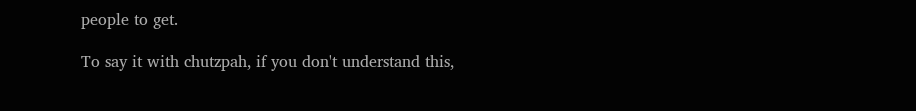people to get.

To say it with chutzpah, if you don't understand this,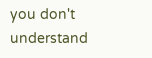you don't understand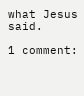what Jesus said.

1 comment: